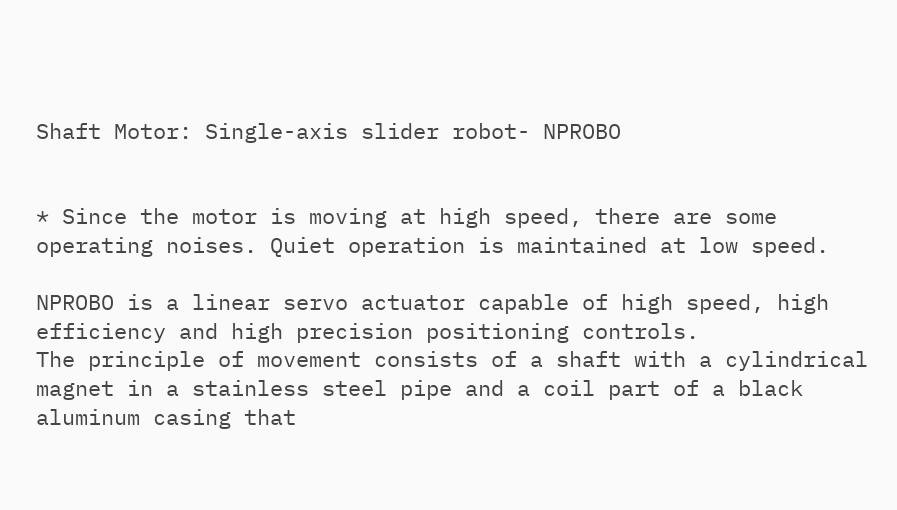Shaft Motor: Single-axis slider robot- NPROBO


* Since the motor is moving at high speed, there are some operating noises. Quiet operation is maintained at low speed.

NPROBO is a linear servo actuator capable of high speed, high efficiency and high precision positioning controls.
The principle of movement consists of a shaft with a cylindrical magnet in a stainless steel pipe and a coil part of a black aluminum casing that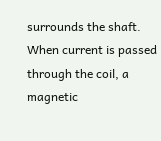surrounds the shaft. When current is passed through the coil, a magnetic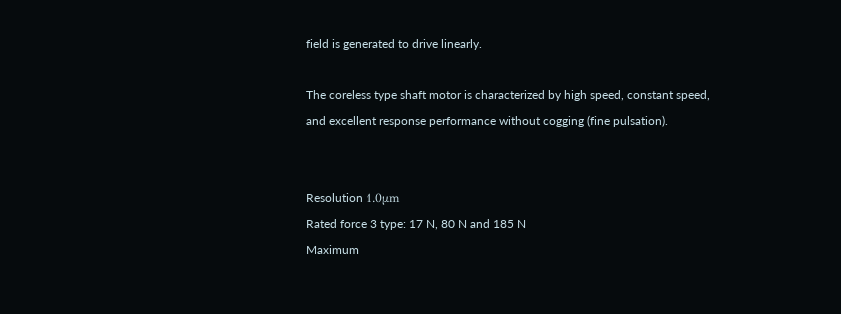field is generated to drive linearly.

The coreless type shaft motor is characterized by high speed, constant speed, and excellent response performance without cogging (fine pulsation).


Resolution 1.0μm
Rated force 3 type: 17 N, 80 N and 185 N
Maximum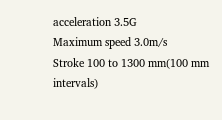acceleration 3.5G
Maximum speed 3.0m/s
Stroke 100 to 1300 mm(100 mm intervals)